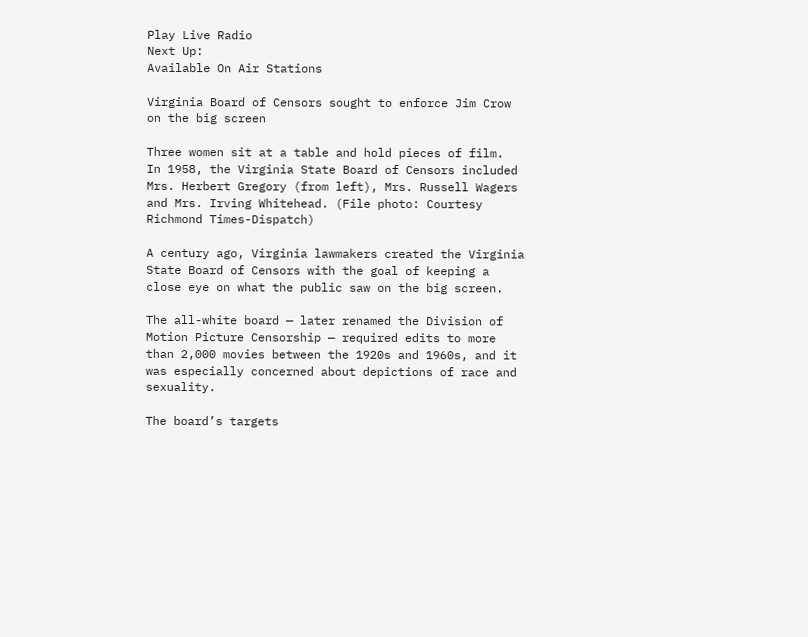Play Live Radio
Next Up:
Available On Air Stations

Virginia Board of Censors sought to enforce Jim Crow on the big screen

Three women sit at a table and hold pieces of film.
In 1958, the Virginia State Board of Censors included Mrs. Herbert Gregory (from left), Mrs. Russell Wagers and Mrs. Irving Whitehead. (File photo: Courtesy Richmond Times-Dispatch)

A century ago, Virginia lawmakers created the Virginia State Board of Censors with the goal of keeping a close eye on what the public saw on the big screen.

The all-white board — later renamed the Division of Motion Picture Censorship — required edits to more than 2,000 movies between the 1920s and 1960s, and it was especially concerned about depictions of race and sexuality.

The board’s targets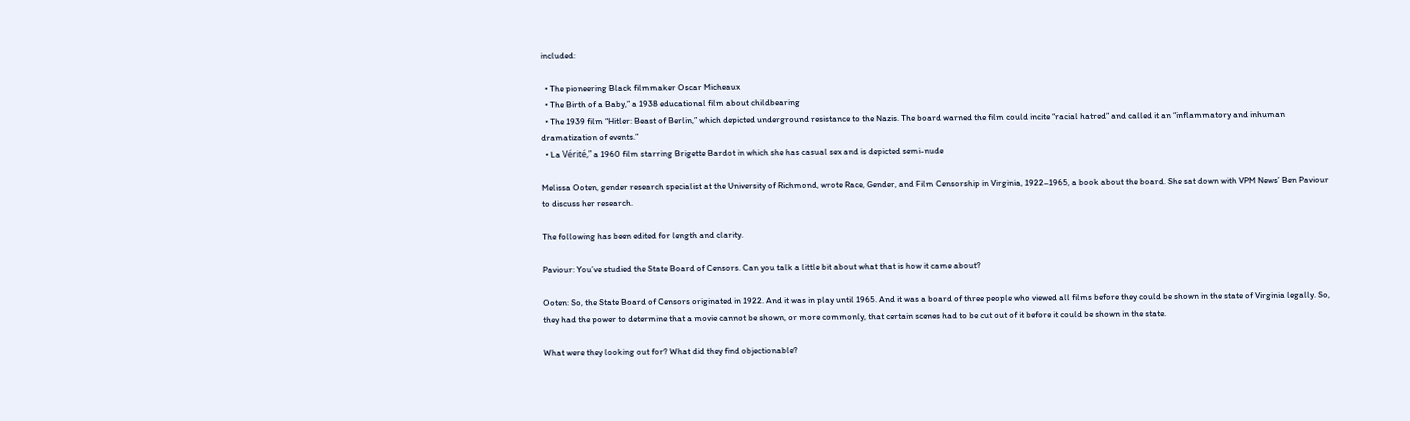included:

  • The pioneering Black filmmaker Oscar Micheaux
  • The Birth of a Baby,” a 1938 educational film about childbearing
  • The 1939 film “Hitler: Beast of Berlin,” which depicted underground resistance to the Nazis. The board warned the film could incite “racial hatred” and called it an “inflammatory and inhuman dramatization of events.”
  • La Vérité,” a 1960 film starring Brigette Bardot in which she has casual sex and is depicted semi-nude

Melissa Ooten, gender research specialist at the University of Richmond, wrote Race, Gender, and Film Censorship in Virginia, 1922–1965, a book about the board. She sat down with VPM News’ Ben Paviour to discuss her research.

The following has been edited for length and clarity.

Paviour: You’ve studied the State Board of Censors. Can you talk a little bit about what that is how it came about?

Ooten: So, the State Board of Censors originated in 1922. And it was in play until 1965. And it was a board of three people who viewed all films before they could be shown in the state of Virginia legally. So, they had the power to determine that a movie cannot be shown, or more commonly, that certain scenes had to be cut out of it before it could be shown in the state.

What were they looking out for? What did they find objectionable?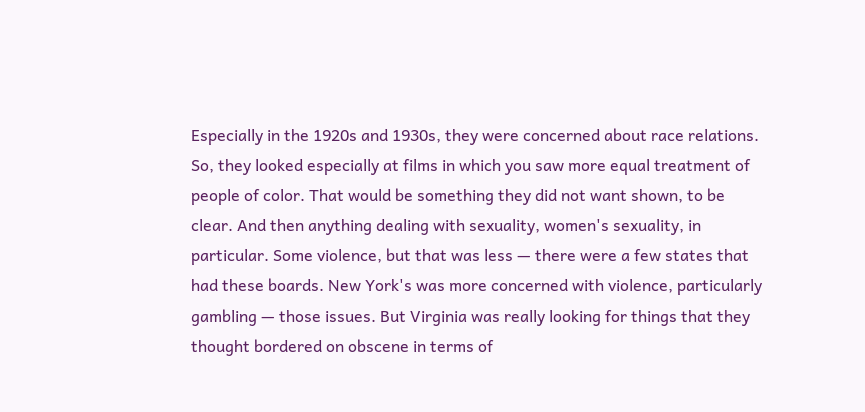Especially in the 1920s and 1930s, they were concerned about race relations. So, they looked especially at films in which you saw more equal treatment of people of color. That would be something they did not want shown, to be clear. And then anything dealing with sexuality, women's sexuality, in particular. Some violence, but that was less — there were a few states that had these boards. New York's was more concerned with violence, particularly gambling — those issues. But Virginia was really looking for things that they thought bordered on obscene in terms of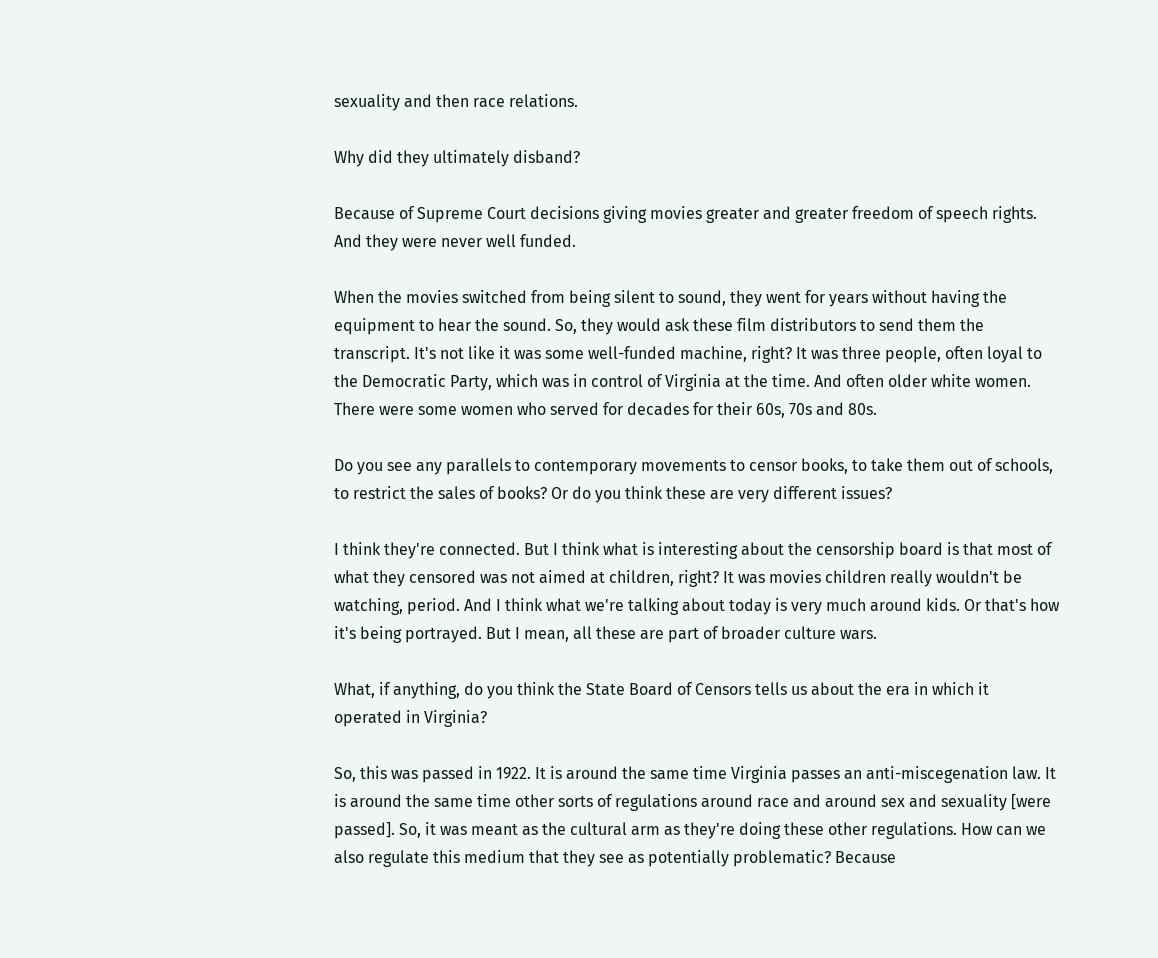sexuality and then race relations.

Why did they ultimately disband?

Because of Supreme Court decisions giving movies greater and greater freedom of speech rights. And they were never well funded.

When the movies switched from being silent to sound, they went for years without having the equipment to hear the sound. So, they would ask these film distributors to send them the transcript. It's not like it was some well-funded machine, right? It was three people, often loyal to the Democratic Party, which was in control of Virginia at the time. And often older white women. There were some women who served for decades for their 60s, 70s and 80s.

Do you see any parallels to contemporary movements to censor books, to take them out of schools, to restrict the sales of books? Or do you think these are very different issues?

I think they're connected. But I think what is interesting about the censorship board is that most of what they censored was not aimed at children, right? It was movies children really wouldn't be watching, period. And I think what we're talking about today is very much around kids. Or that's how it's being portrayed. But I mean, all these are part of broader culture wars.

What, if anything, do you think the State Board of Censors tells us about the era in which it operated in Virginia?

So, this was passed in 1922. It is around the same time Virginia passes an anti-miscegenation law. It is around the same time other sorts of regulations around race and around sex and sexuality [were passed]. So, it was meant as the cultural arm as they're doing these other regulations. How can we also regulate this medium that they see as potentially problematic? Because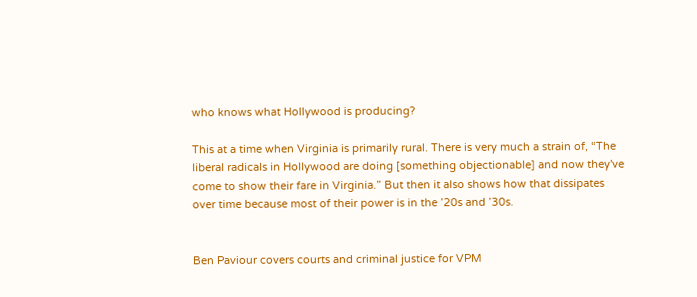who knows what Hollywood is producing?

This at a time when Virginia is primarily rural. There is very much a strain of, “The liberal radicals in Hollywood are doing [something objectionable] and now they've come to show their fare in Virginia.” But then it also shows how that dissipates over time because most of their power is in the ’20s and ’30s.


Ben Paviour covers courts and criminal justice for VPM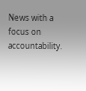News with a focus on accountability.